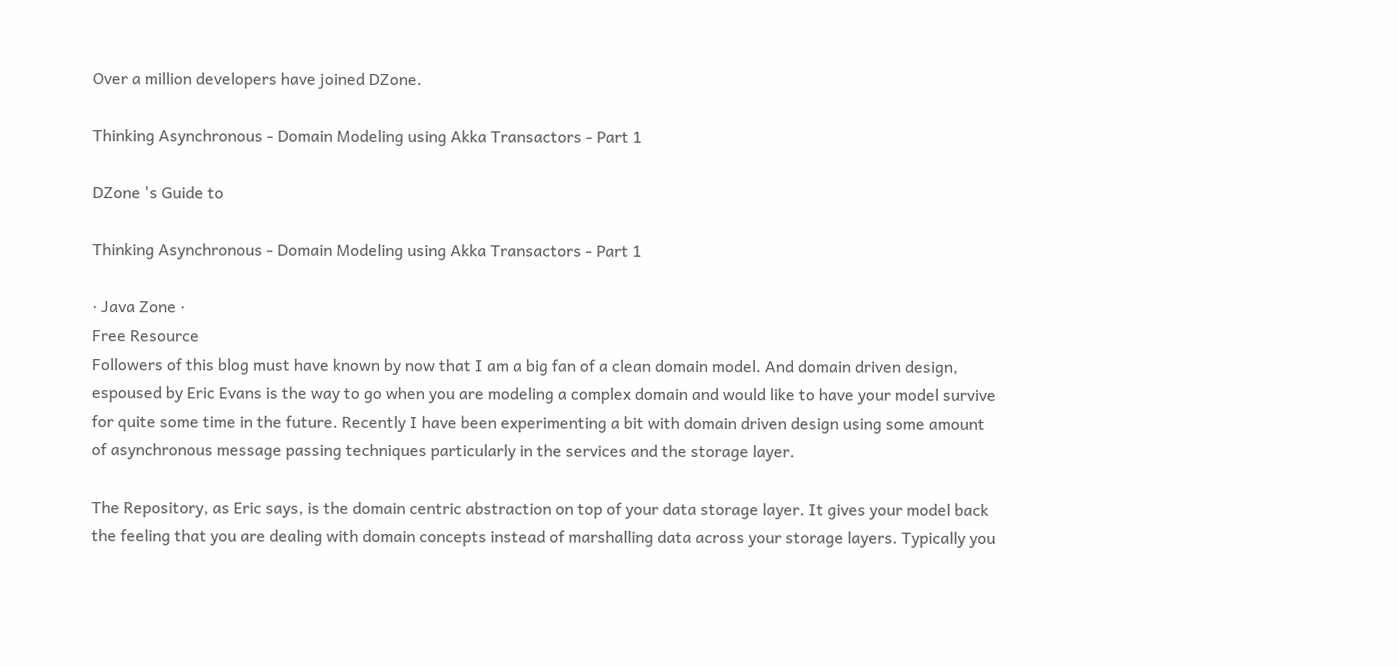Over a million developers have joined DZone.

Thinking Asynchronous - Domain Modeling using Akka Transactors - Part 1

DZone 's Guide to

Thinking Asynchronous - Domain Modeling using Akka Transactors - Part 1

· Java Zone ·
Free Resource
Followers of this blog must have known by now that I am a big fan of a clean domain model. And domain driven design, espoused by Eric Evans is the way to go when you are modeling a complex domain and would like to have your model survive for quite some time in the future. Recently I have been experimenting a bit with domain driven design using some amount of asynchronous message passing techniques particularly in the services and the storage layer.

The Repository, as Eric says, is the domain centric abstraction on top of your data storage layer. It gives your model back the feeling that you are dealing with domain concepts instead of marshalling data across your storage layers. Typically you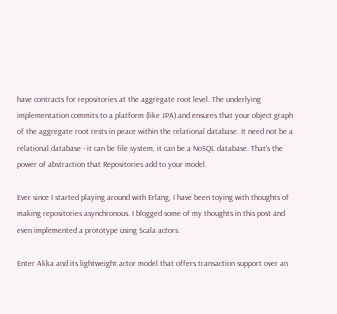have contracts for repositories at the aggregate root level. The underlying implementation commits to a platform (like JPA) and ensures that your object graph of the aggregate root rests in peace within the relational database. It need not be a relational database - it can be file system, it can be a NoSQL database. That's the power of abstraction that Repositories add to your model.

Ever since I started playing around with Erlang, I have been toying with thoughts of making repositories asynchronous. I blogged some of my thoughts in this post and even implemented a prototype using Scala actors.

Enter Akka and its lightweight actor model that offers transaction support over an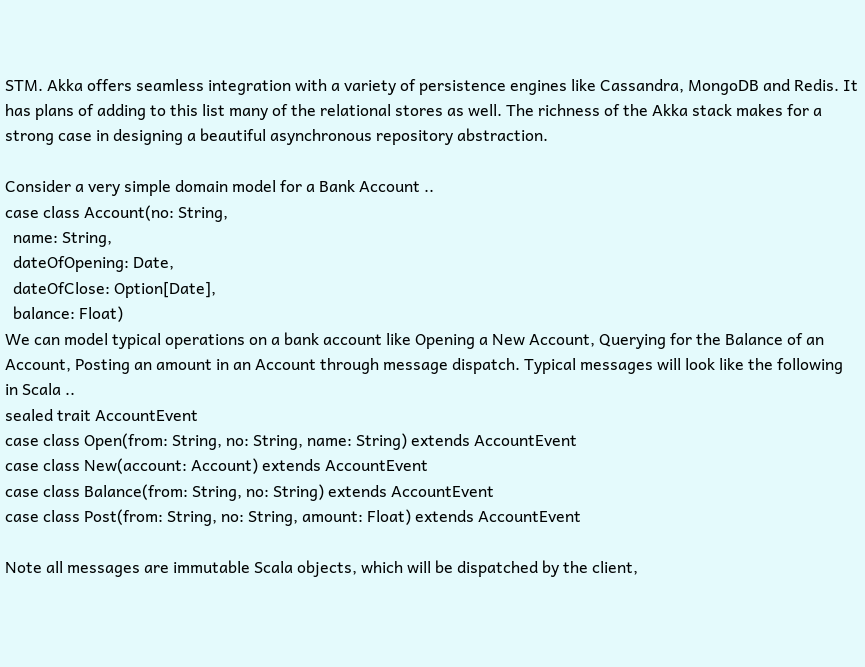STM. Akka offers seamless integration with a variety of persistence engines like Cassandra, MongoDB and Redis. It has plans of adding to this list many of the relational stores as well. The richness of the Akka stack makes for a strong case in designing a beautiful asynchronous repository abstraction.

Consider a very simple domain model for a Bank Account ..
case class Account(no: String,
  name: String,
  dateOfOpening: Date,
  dateOfClose: Option[Date],
  balance: Float)
We can model typical operations on a bank account like Opening a New Account, Querying for the Balance of an Account, Posting an amount in an Account through message dispatch. Typical messages will look like the following in Scala ..
sealed trait AccountEvent
case class Open(from: String, no: String, name: String) extends AccountEvent
case class New(account: Account) extends AccountEvent
case class Balance(from: String, no: String) extends AccountEvent
case class Post(from: String, no: String, amount: Float) extends AccountEvent

Note all messages are immutable Scala objects, which will be dispatched by the client,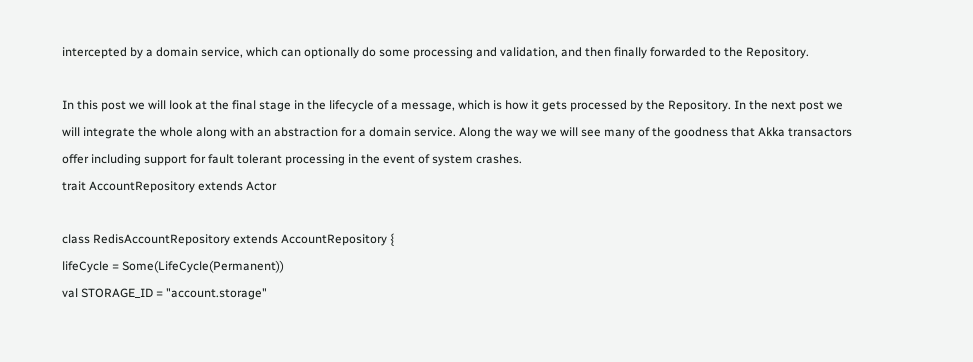intercepted by a domain service, which can optionally do some processing and validation, and then finally forwarded to the Repository.

In this post we will look at the final stage in the lifecycle of a message, which is how it gets processed by the Repository. In the next post we will integrate the whole along with an abstraction for a domain service. Along the way we will see many of the goodness that Akka transactors offer including support for fault tolerant processing in the event of system crashes.
trait AccountRepository extends Actor

class RedisAccountRepository extends AccountRepository {
lifeCycle = Some(LifeCycle(Permanent))
val STORAGE_ID = "account.storage"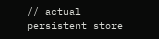// actual persistent store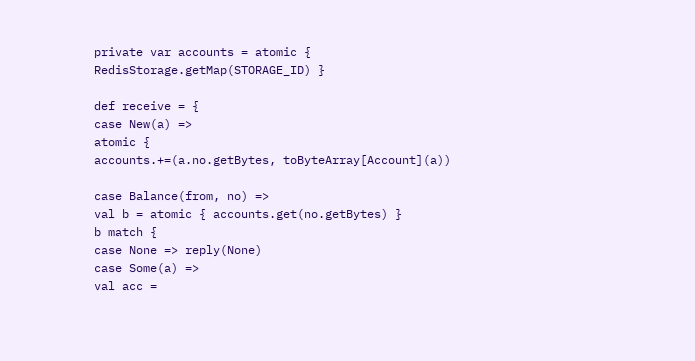private var accounts = atomic { RedisStorage.getMap(STORAGE_ID) }

def receive = {
case New(a) =>
atomic {
accounts.+=(a.no.getBytes, toByteArray[Account](a))

case Balance(from, no) =>
val b = atomic { accounts.get(no.getBytes) }
b match {
case None => reply(None)
case Some(a) =>
val acc =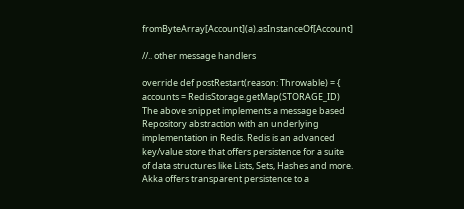fromByteArray[Account](a).asInstanceOf[Account]

//.. other message handlers

override def postRestart(reason: Throwable) = {
accounts = RedisStorage.getMap(STORAGE_ID)
The above snippet implements a message based Repository abstraction with an underlying implementation in Redis. Redis is an advanced key/value store that offers persistence for a suite of data structures like Lists, Sets, Hashes and more. Akka offers transparent persistence to a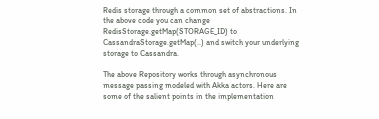Redis storage through a common set of abstractions. In the above code you can change RedisStorage.getMap(STORAGE_ID) to CassandraStorage.getMap(..) and switch your underlying storage to Cassandra.

The above Repository works through asynchronous message passing modeled with Akka actors. Here are some of the salient points in the implementation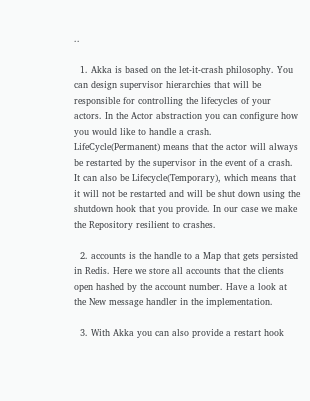..

  1. Akka is based on the let-it-crash philosophy. You can design supervisor hierarchies that will be responsible for controlling the lifecycles of your actors. In the Actor abstraction you can configure how you would like to handle a crash. LifeCycle(Permanent) means that the actor will always be restarted by the supervisor in the event of a crash. It can also be Lifecycle(Temporary), which means that it will not be restarted and will be shut down using the shutdown hook that you provide. In our case we make the Repository resilient to crashes.

  2. accounts is the handle to a Map that gets persisted in Redis. Here we store all accounts that the clients open hashed by the account number. Have a look at the New message handler in the implementation.

  3. With Akka you can also provide a restart hook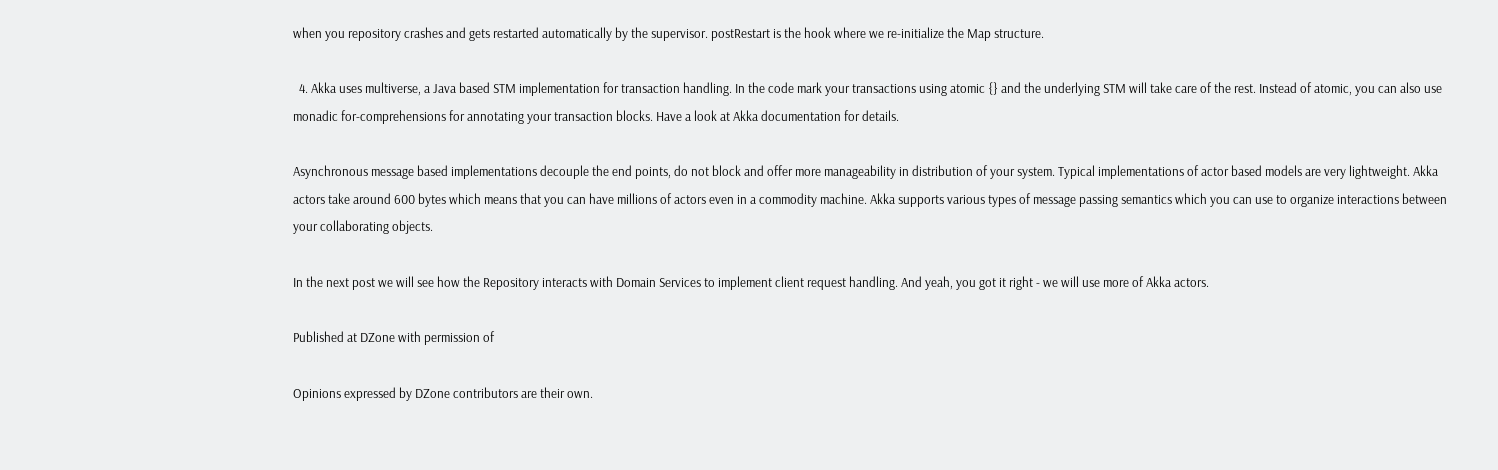when you repository crashes and gets restarted automatically by the supervisor. postRestart is the hook where we re-initialize the Map structure.

  4. Akka uses multiverse, a Java based STM implementation for transaction handling. In the code mark your transactions using atomic {} and the underlying STM will take care of the rest. Instead of atomic, you can also use monadic for-comprehensions for annotating your transaction blocks. Have a look at Akka documentation for details.

Asynchronous message based implementations decouple the end points, do not block and offer more manageability in distribution of your system. Typical implementations of actor based models are very lightweight. Akka actors take around 600 bytes which means that you can have millions of actors even in a commodity machine. Akka supports various types of message passing semantics which you can use to organize interactions between your collaborating objects.

In the next post we will see how the Repository interacts with Domain Services to implement client request handling. And yeah, you got it right - we will use more of Akka actors.

Published at DZone with permission of

Opinions expressed by DZone contributors are their own.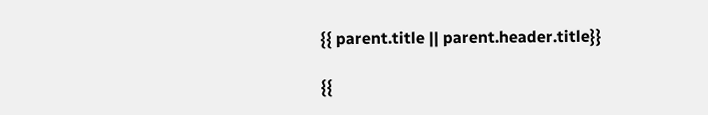{{ parent.title || parent.header.title}}

{{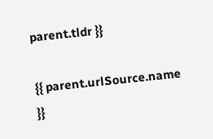parent.tldr }}

{{ parent.urlSource.name }}